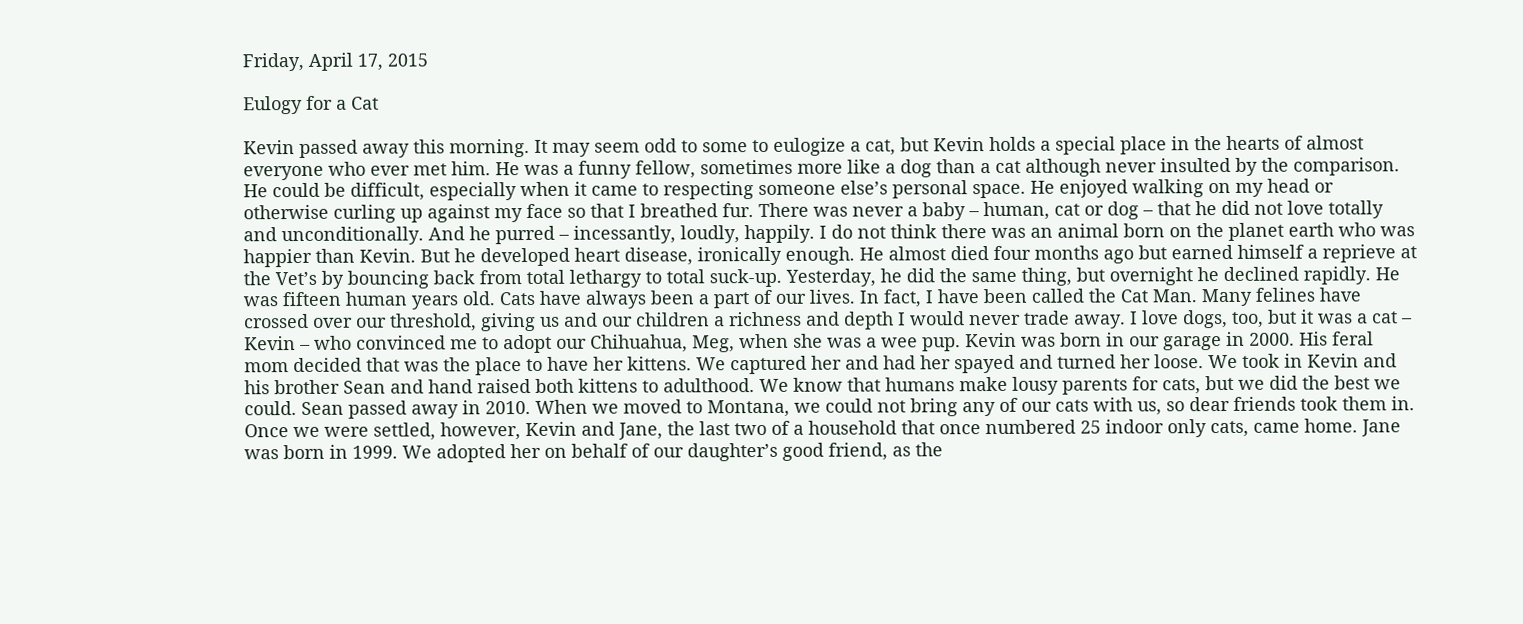Friday, April 17, 2015

Eulogy for a Cat

Kevin passed away this morning. It may seem odd to some to eulogize a cat, but Kevin holds a special place in the hearts of almost everyone who ever met him. He was a funny fellow, sometimes more like a dog than a cat although never insulted by the comparison. He could be difficult, especially when it came to respecting someone else’s personal space. He enjoyed walking on my head or otherwise curling up against my face so that I breathed fur. There was never a baby – human, cat or dog – that he did not love totally and unconditionally. And he purred – incessantly, loudly, happily. I do not think there was an animal born on the planet earth who was happier than Kevin. But he developed heart disease, ironically enough. He almost died four months ago but earned himself a reprieve at the Vet’s by bouncing back from total lethargy to total suck-up. Yesterday, he did the same thing, but overnight he declined rapidly. He was fifteen human years old. Cats have always been a part of our lives. In fact, I have been called the Cat Man. Many felines have crossed over our threshold, giving us and our children a richness and depth I would never trade away. I love dogs, too, but it was a cat – Kevin – who convinced me to adopt our Chihuahua, Meg, when she was a wee pup. Kevin was born in our garage in 2000. His feral mom decided that was the place to have her kittens. We captured her and had her spayed and turned her loose. We took in Kevin and his brother Sean and hand raised both kittens to adulthood. We know that humans make lousy parents for cats, but we did the best we could. Sean passed away in 2010. When we moved to Montana, we could not bring any of our cats with us, so dear friends took them in. Once we were settled, however, Kevin and Jane, the last two of a household that once numbered 25 indoor only cats, came home. Jane was born in 1999. We adopted her on behalf of our daughter’s good friend, as the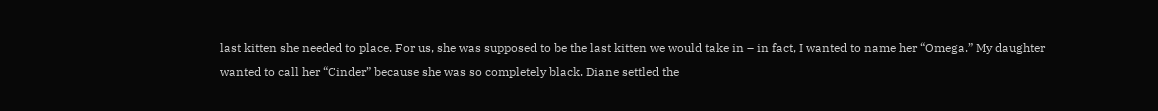last kitten she needed to place. For us, she was supposed to be the last kitten we would take in – in fact, I wanted to name her “Omega.” My daughter wanted to call her “Cinder” because she was so completely black. Diane settled the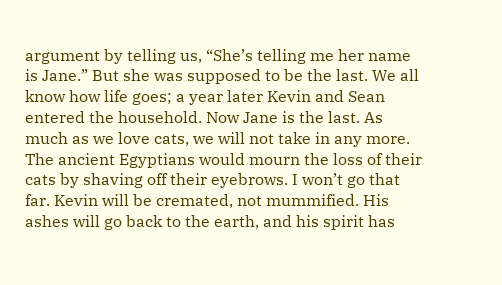argument by telling us, “She’s telling me her name is Jane.” But she was supposed to be the last. We all know how life goes; a year later Kevin and Sean entered the household. Now Jane is the last. As much as we love cats, we will not take in any more. The ancient Egyptians would mourn the loss of their cats by shaving off their eyebrows. I won’t go that far. Kevin will be cremated, not mummified. His ashes will go back to the earth, and his spirit has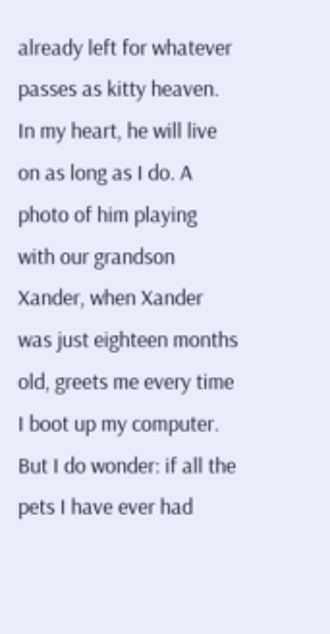already left for whatever passes as kitty heaven. In my heart, he will live on as long as I do. A photo of him playing with our grandson Xander, when Xander was just eighteen months old, greets me every time I boot up my computer. But I do wonder: if all the pets I have ever had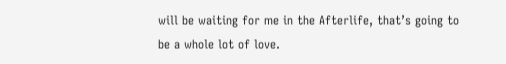will be waiting for me in the Afterlife, that’s going to be a whole lot of love.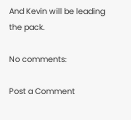And Kevin will be leading the pack.

No comments:

Post a Comment